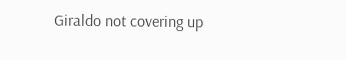Giraldo not covering up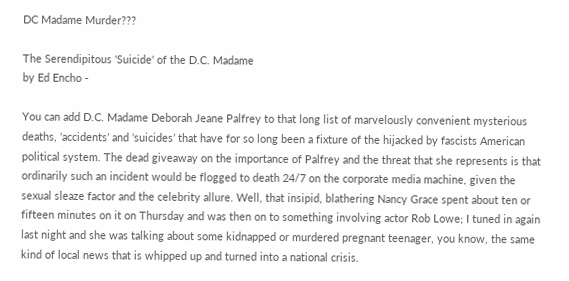DC Madame Murder???

The Serendipitous 'Suicide' of the D.C. Madame
by Ed Encho -

You can add D.C. Madame Deborah Jeane Palfrey to that long list of marvelously convenient mysterious deaths, ‘accidents’ and ‘suicides’ that have for so long been a fixture of the hijacked by fascists American political system. The dead giveaway on the importance of Palfrey and the threat that she represents is that ordinarily such an incident would be flogged to death 24/7 on the corporate media machine, given the sexual sleaze factor and the celebrity allure. Well, that insipid, blathering Nancy Grace spent about ten or fifteen minutes on it on Thursday and was then on to something involving actor Rob Lowe; I tuned in again last night and she was talking about some kidnapped or murdered pregnant teenager, you know, the same kind of local news that is whipped up and turned into a national crisis.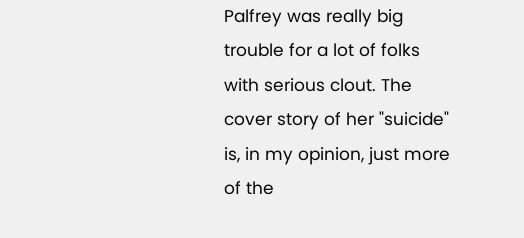Palfrey was really big trouble for a lot of folks with serious clout. The cover story of her "suicide" is, in my opinion, just more of the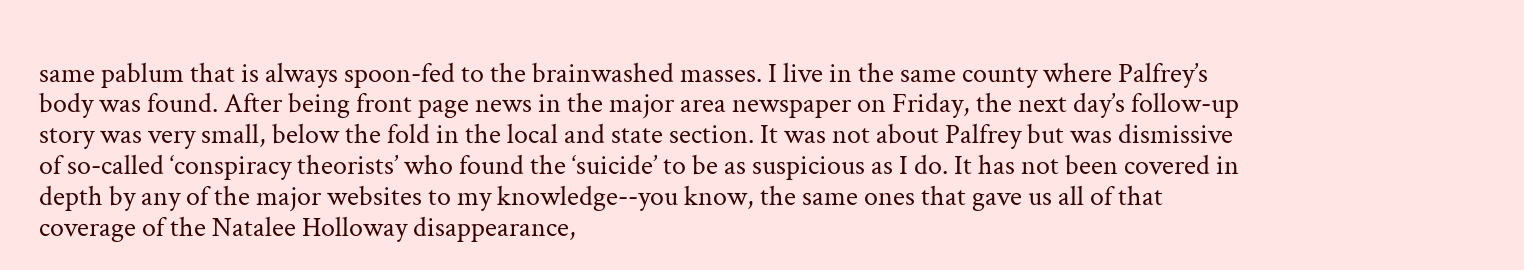same pablum that is always spoon-fed to the brainwashed masses. I live in the same county where Palfrey’s body was found. After being front page news in the major area newspaper on Friday, the next day’s follow-up story was very small, below the fold in the local and state section. It was not about Palfrey but was dismissive of so-called ‘conspiracy theorists’ who found the ‘suicide’ to be as suspicious as I do. It has not been covered in depth by any of the major websites to my knowledge--you know, the same ones that gave us all of that coverage of the Natalee Holloway disappearance,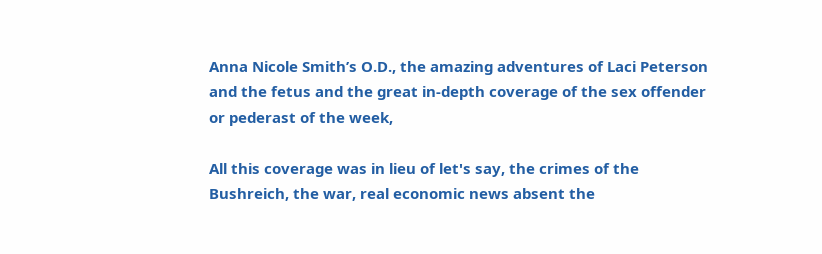Anna Nicole Smith’s O.D., the amazing adventures of Laci Peterson and the fetus and the great in-depth coverage of the sex offender or pederast of the week,

All this coverage was in lieu of let's say, the crimes of the Bushreich, the war, real economic news absent the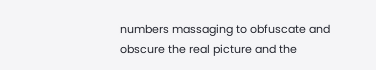numbers massaging to obfuscate and obscure the real picture and the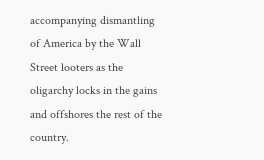accompanying dismantling of America by the Wall Street looters as the oligarchy locks in the gains and offshores the rest of the country.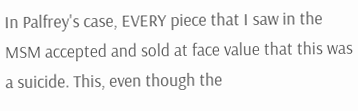In Palfrey's case, EVERY piece that I saw in the MSM accepted and sold at face value that this was a suicide. This, even though the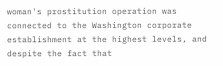woman's prostitution operation was connected to the Washington corporate establishment at the highest levels, and despite the fact that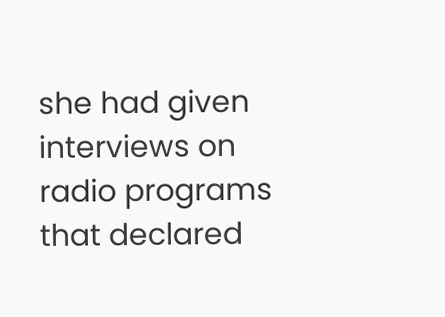she had given interviews on radio programs that declared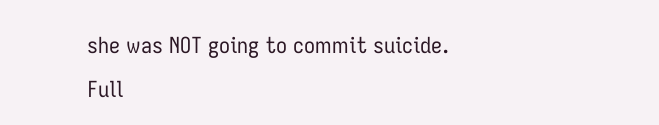she was NOT going to commit suicide.
Full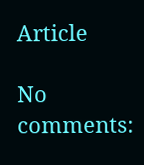Article

No comments: